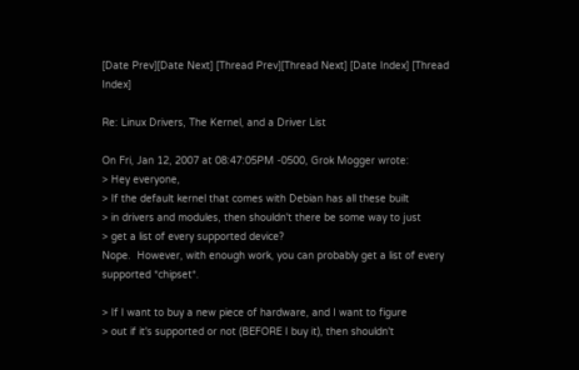[Date Prev][Date Next] [Thread Prev][Thread Next] [Date Index] [Thread Index]

Re: Linux Drivers, The Kernel, and a Driver List

On Fri, Jan 12, 2007 at 08:47:05PM -0500, Grok Mogger wrote:
> Hey everyone,
> If the default kernel that comes with Debian has all these built
> in drivers and modules, then shouldn't there be some way to just
> get a list of every supported device?
Nope.  However, with enough work, you can probably get a list of every
supported *chipset*.

> If I want to buy a new piece of hardware, and I want to figure
> out if it's supported or not (BEFORE I buy it), then shouldn't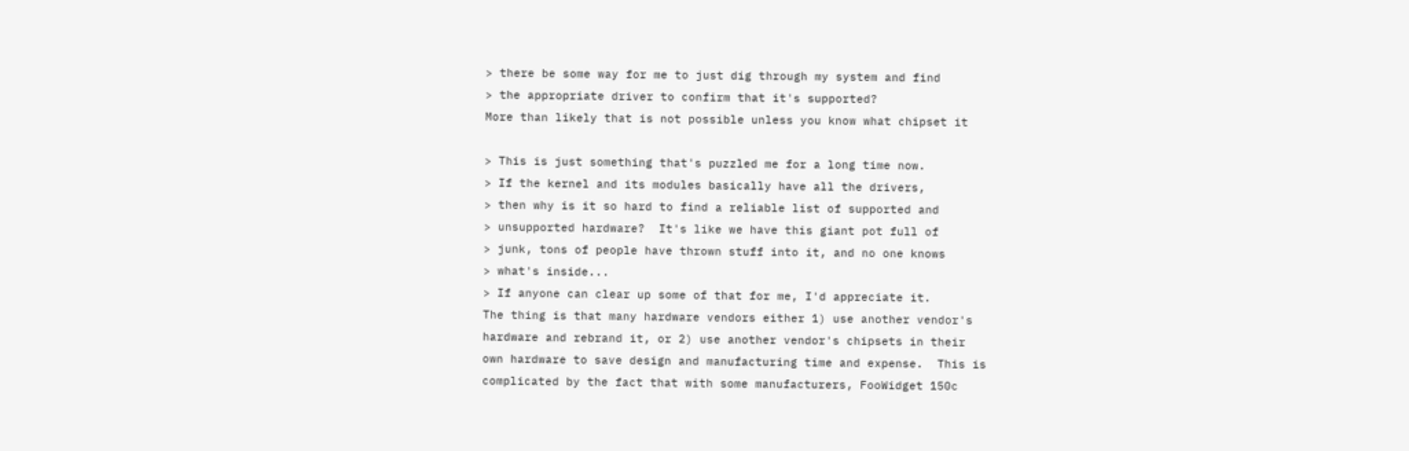> there be some way for me to just dig through my system and find
> the appropriate driver to confirm that it's supported?
More than likely that is not possible unless you know what chipset it

> This is just something that's puzzled me for a long time now.
> If the kernel and its modules basically have all the drivers,
> then why is it so hard to find a reliable list of supported and
> unsupported hardware?  It's like we have this giant pot full of
> junk, tons of people have thrown stuff into it, and no one knows
> what's inside...
> If anyone can clear up some of that for me, I'd appreciate it.
The thing is that many hardware vendors either 1) use another vendor's
hardware and rebrand it, or 2) use another vendor's chipsets in their
own hardware to save design and manufacturing time and expense.  This is
complicated by the fact that with some manufacturers, FooWidget 150c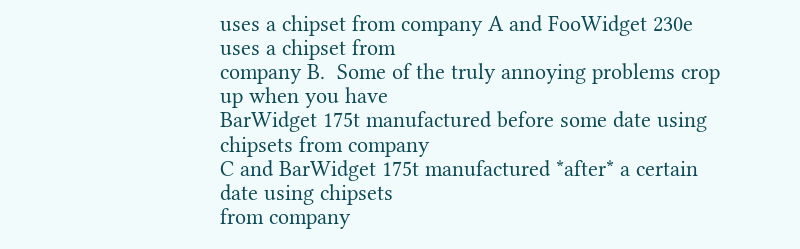uses a chipset from company A and FooWidget 230e uses a chipset from
company B.  Some of the truly annoying problems crop up when you have
BarWidget 175t manufactured before some date using chipsets from company
C and BarWidget 175t manufactured *after* a certain date using chipsets
from company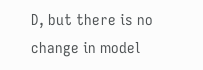D, but there is no change in model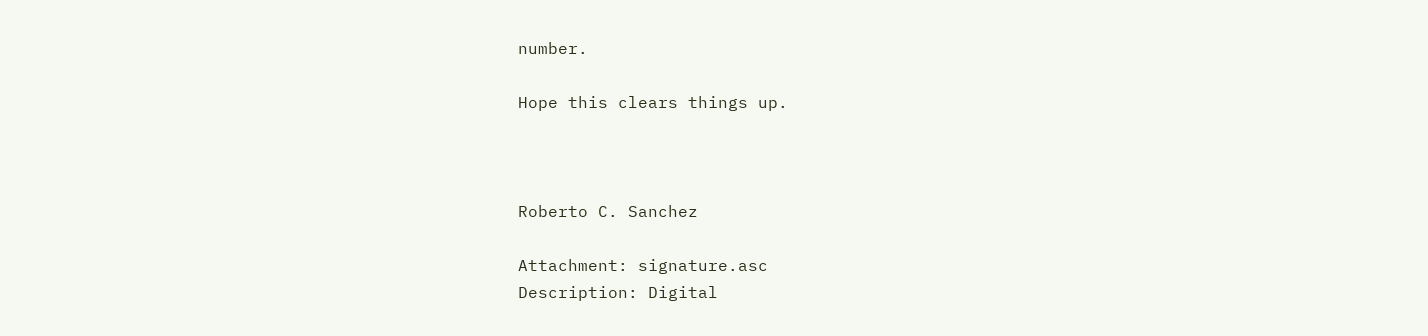number.

Hope this clears things up.



Roberto C. Sanchez

Attachment: signature.asc
Description: Digital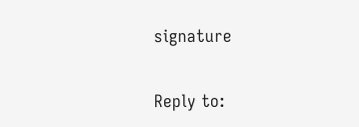signature

Reply to: